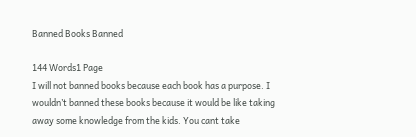Banned Books Banned

144 Words1 Page
I will not banned books because each book has a purpose. I wouldn’t banned these books because it would be like taking away some knowledge from the kids. You cant take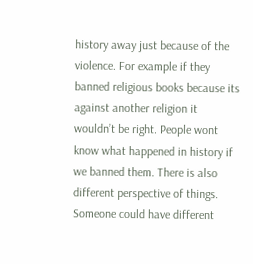history away just because of the violence. For example if they banned religious books because its against another religion it wouldn’t be right. People wont know what happened in history if we banned them. There is also different perspective of things. Someone could have different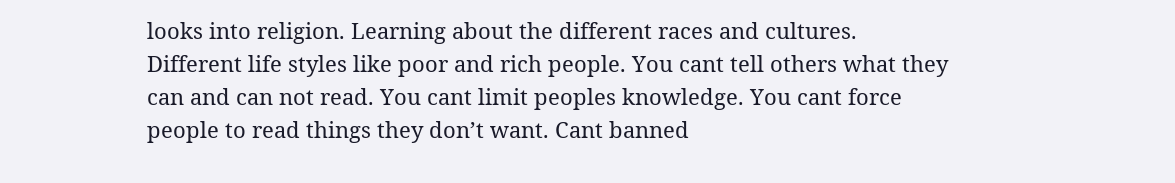looks into religion. Learning about the different races and cultures. Different life styles like poor and rich people. You cant tell others what they can and can not read. You cant limit peoples knowledge. You cant force people to read things they don’t want. Cant banned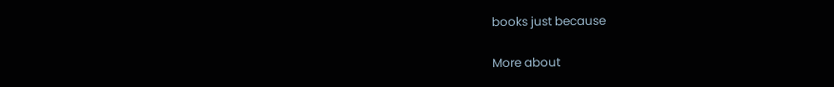books just because

More about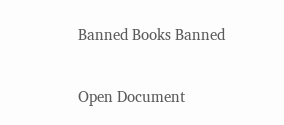Banned Books Banned

Open Document